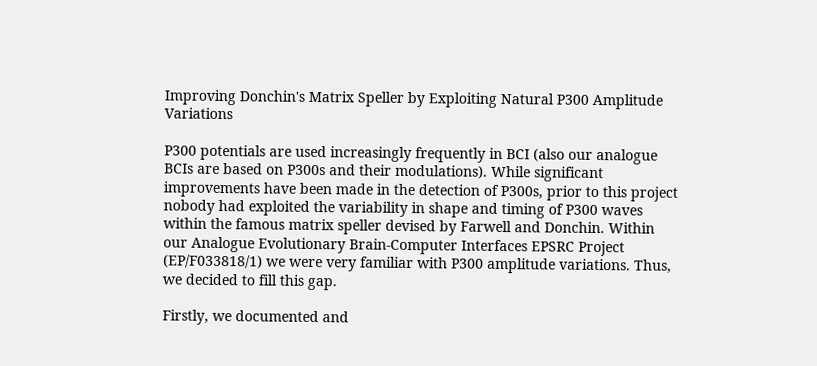Improving Donchin's Matrix Speller by Exploiting Natural P300 Amplitude Variations

P300 potentials are used increasingly frequently in BCI (also our analogue BCIs are based on P300s and their modulations). While significant improvements have been made in the detection of P300s, prior to this project nobody had exploited the variability in shape and timing of P300 waves within the famous matrix speller devised by Farwell and Donchin. Within our Analogue Evolutionary Brain-Computer Interfaces EPSRC Project (EP/F033818/1) we were very familiar with P300 amplitude variations. Thus, we decided to fill this gap.

Firstly, we documented and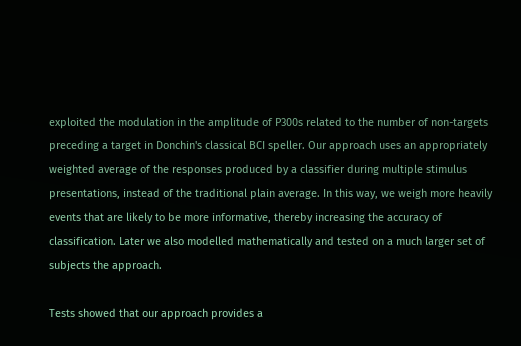exploited the modulation in the amplitude of P300s related to the number of non-targets preceding a target in Donchin's classical BCI speller. Our approach uses an appropriately weighted average of the responses produced by a classifier during multiple stimulus presentations, instead of the traditional plain average. In this way, we weigh more heavily events that are likely to be more informative, thereby increasing the accuracy of classification. Later we also modelled mathematically and tested on a much larger set of subjects the approach.

Tests showed that our approach provides a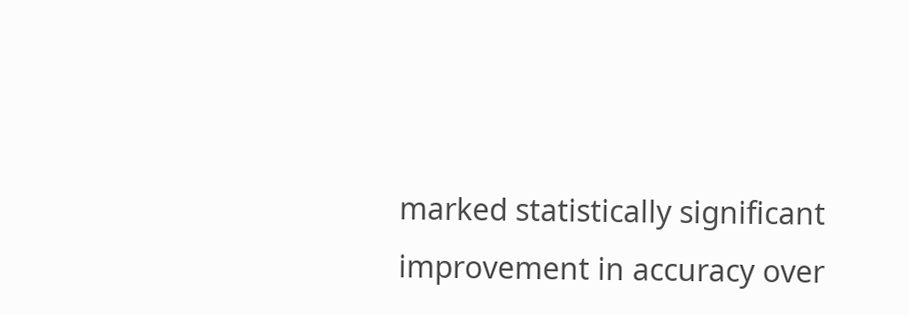marked statistically significant improvement in accuracy over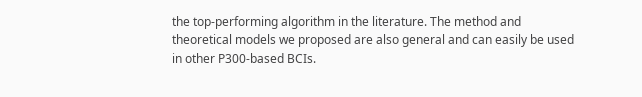the top-performing algorithm in the literature. The method and theoretical models we proposed are also general and can easily be used in other P300-based BCIs.